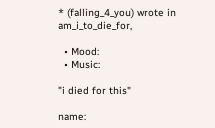* (falling_4_you) wrote in am_i_to_die_for,

  • Mood:
  • Music:

"i died for this"

name: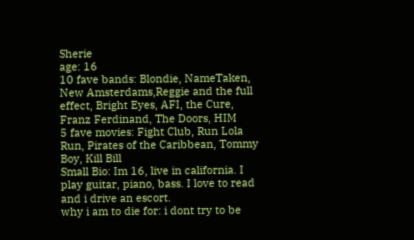Sherie
age: 16
10 fave bands: Blondie, NameTaken, New Amsterdams,Reggie and the full effect, Bright Eyes, AFI, the Cure, Franz Ferdinand, The Doors, HIM
5 fave movies: Fight Club, Run Lola Run, Pirates of the Caribbean, Tommy Boy, Kill Bill
Small Bio: Im 16, live in california. I play guitar, piano, bass. I love to read and i drive an escort.
why i am to die for: i dont try to be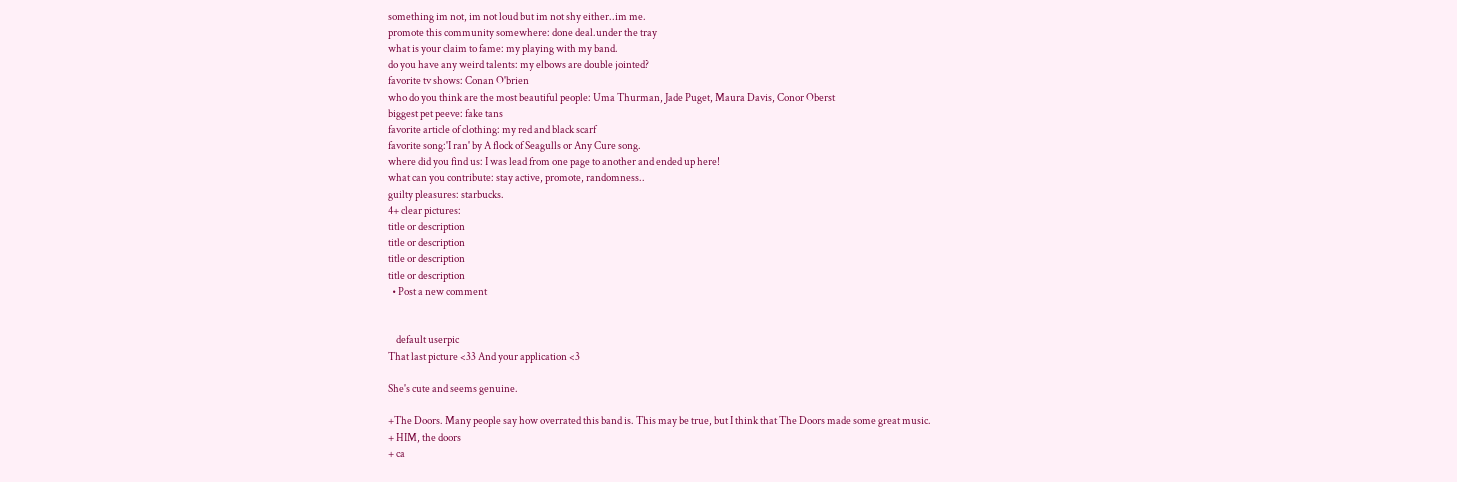something im not, im not loud but im not shy either..im me.
promote this community somewhere: done deal.under the tray
what is your claim to fame: my playing with my band.
do you have any weird talents: my elbows are double jointed?
favorite tv shows: Conan O'brien
who do you think are the most beautiful people: Uma Thurman, Jade Puget, Maura Davis, Conor Oberst
biggest pet peeve: fake tans
favorite article of clothing: my red and black scarf
favorite song:'I ran' by A flock of Seagulls or Any Cure song.
where did you find us: I was lead from one page to another and ended up here!
what can you contribute: stay active, promote, randomness..
guilty pleasures: starbucks.
4+ clear pictures:
title or description
title or description
title or description
title or description
  • Post a new comment


    default userpic
That last picture <33 And your application <3

She's cute and seems genuine.

+The Doors. Many people say how overrated this band is. This may be true, but I think that The Doors made some great music.
+ HIM, the doors
+ ca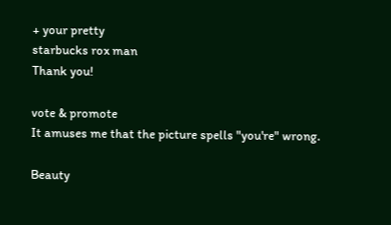+ your pretty
starbucks rox man
Thank you!

vote & promote
It amuses me that the picture spells "you're" wrong.

Beauty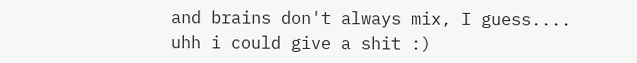and brains don't always mix, I guess....
uhh i could give a shit :)